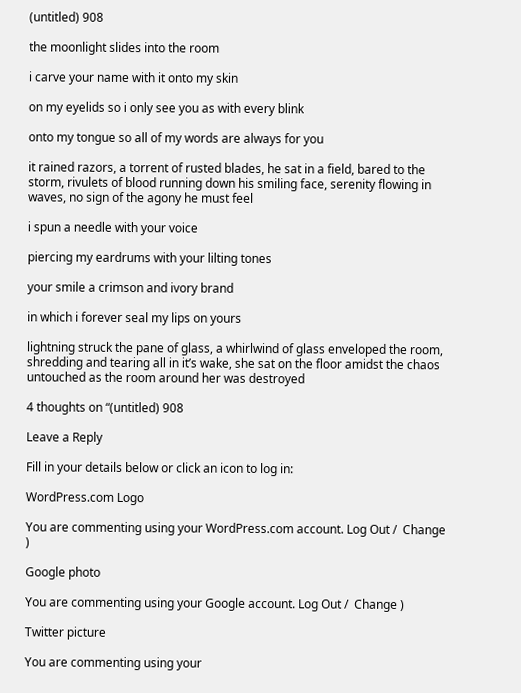(untitled) 908

the moonlight slides into the room

i carve your name with it onto my skin

on my eyelids so i only see you as with every blink

onto my tongue so all of my words are always for you

it rained razors, a torrent of rusted blades, he sat in a field, bared to the storm, rivulets of blood running down his smiling face, serenity flowing in waves, no sign of the agony he must feel

i spun a needle with your voice

piercing my eardrums with your lilting tones

your smile a crimson and ivory brand

in which i forever seal my lips on yours

lightning struck the pane of glass, a whirlwind of glass enveloped the room, shredding and tearing all in it’s wake, she sat on the floor amidst the chaos untouched as the room around her was destroyed

4 thoughts on “(untitled) 908

Leave a Reply

Fill in your details below or click an icon to log in:

WordPress.com Logo

You are commenting using your WordPress.com account. Log Out /  Change )

Google photo

You are commenting using your Google account. Log Out /  Change )

Twitter picture

You are commenting using your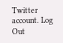Twitter account. Log Out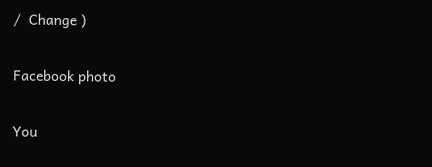/  Change )

Facebook photo

You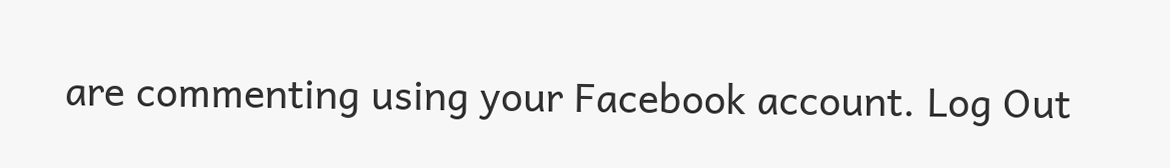are commenting using your Facebook account. Log Out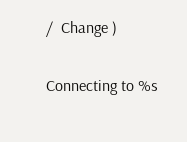/  Change )

Connecting to %s